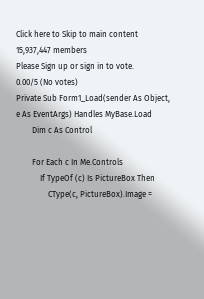Click here to Skip to main content
15,937,447 members
Please Sign up or sign in to vote.
0.00/5 (No votes)
Private Sub Form1_Load(sender As Object, e As EventArgs) Handles MyBase.Load
        Dim c As Control

        For Each c In Me.Controls
            If TypeOf (c) Is PictureBox Then
                CType(c, PictureBox).Image =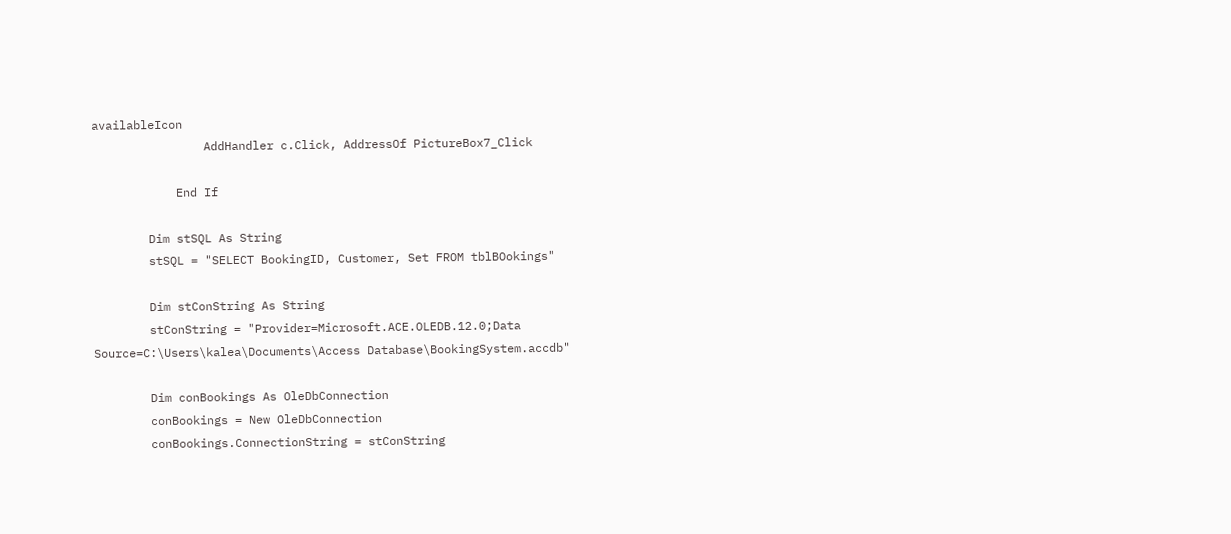availableIcon
                AddHandler c.Click, AddressOf PictureBox7_Click

            End If

        Dim stSQL As String
        stSQL = "SELECT BookingID, Customer, Set FROM tblBOokings"

        Dim stConString As String
        stConString = "Provider=Microsoft.ACE.OLEDB.12.0;Data Source=C:\Users\kalea\Documents\Access Database\BookingSystem.accdb"

        Dim conBookings As OleDbConnection
        conBookings = New OleDbConnection
        conBookings.ConnectionString = stConString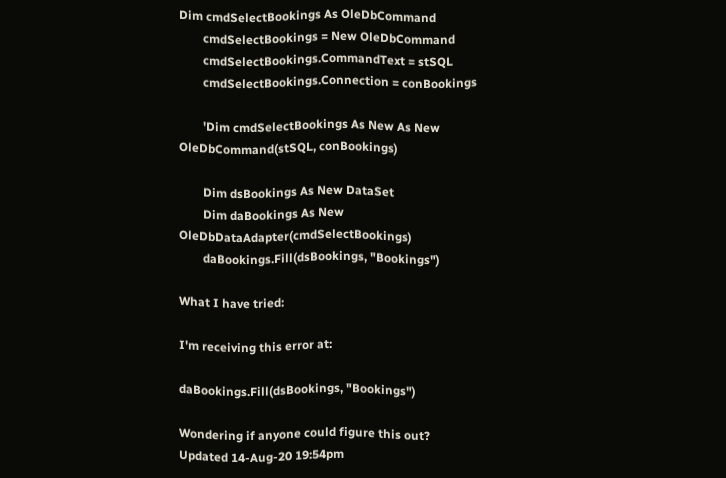Dim cmdSelectBookings As OleDbCommand
        cmdSelectBookings = New OleDbCommand
        cmdSelectBookings.CommandText = stSQL
        cmdSelectBookings.Connection = conBookings

        'Dim cmdSelectBookings As New As New OleDbCommand(stSQL, conBookings)

        Dim dsBookings As New DataSet
        Dim daBookings As New OleDbDataAdapter(cmdSelectBookings)
        daBookings.Fill(dsBookings, "Bookings")

What I have tried:

I'm receiving this error at:

daBookings.Fill(dsBookings, "Bookings")

Wondering if anyone could figure this out?
Updated 14-Aug-20 19:54pm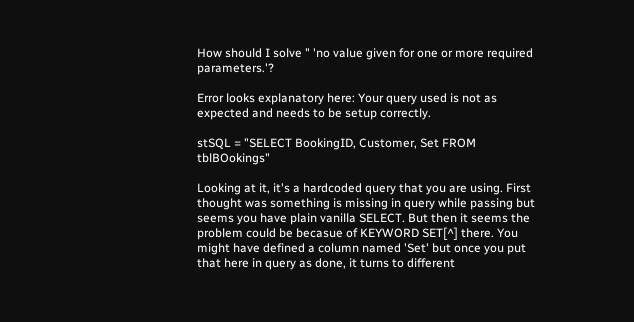How should I solve " 'no value given for one or more required parameters.'?

Error looks explanatory here: Your query used is not as expected and needs to be setup correctly.

stSQL = "SELECT BookingID, Customer, Set FROM tblBOokings"

Looking at it, it's a hardcoded query that you are using. First thought was something is missing in query while passing but seems you have plain vanilla SELECT. But then it seems the problem could be becasue of KEYWORD SET[^] there. You might have defined a column named 'Set' but once you put that here in query as done, it turns to different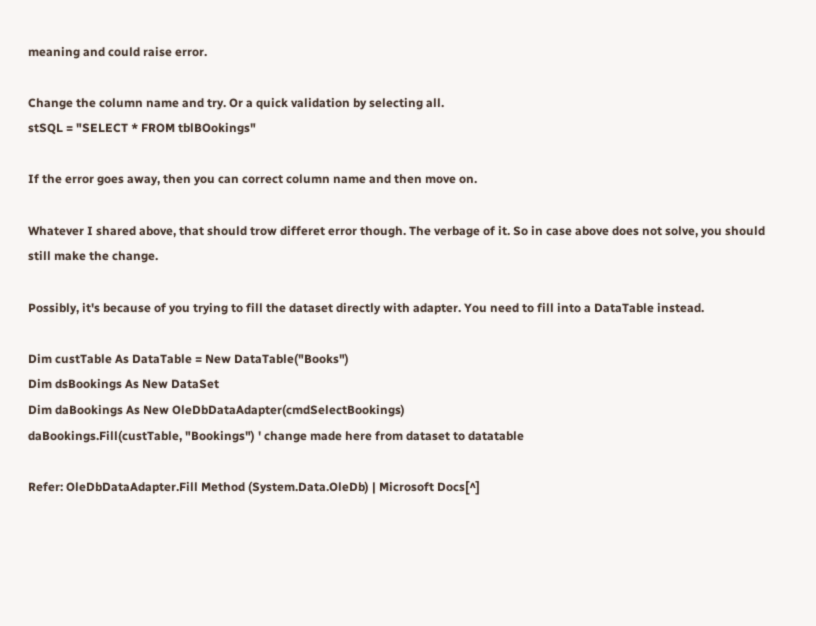meaning and could raise error.

Change the column name and try. Or a quick validation by selecting all.
stSQL = "SELECT * FROM tblBOokings"

If the error goes away, then you can correct column name and then move on.

Whatever I shared above, that should trow differet error though. The verbage of it. So in case above does not solve, you should still make the change.

Possibly, it's because of you trying to fill the dataset directly with adapter. You need to fill into a DataTable instead.

Dim custTable As DataTable = New DataTable("Books")
Dim dsBookings As New DataSet
Dim daBookings As New OleDbDataAdapter(cmdSelectBookings)
daBookings.Fill(custTable, "Bookings") ' change made here from dataset to datatable

Refer: OleDbDataAdapter.Fill Method (System.Data.OleDb) | Microsoft Docs[^]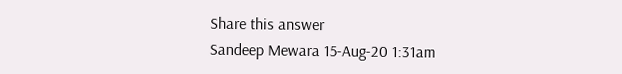Share this answer
Sandeep Mewara 15-Aug-20 1:31am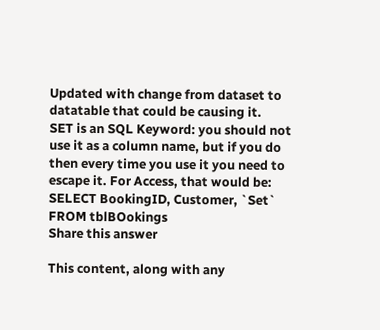Updated with change from dataset to datatable that could be causing it.
SET is an SQL Keyword: you should not use it as a column name, but if you do then every time you use it you need to escape it. For Access, that would be:
SELECT BookingID, Customer, `Set` FROM tblBOokings
Share this answer

This content, along with any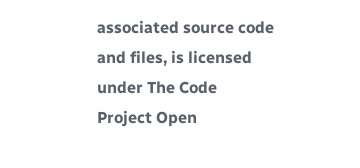associated source code and files, is licensed under The Code Project Open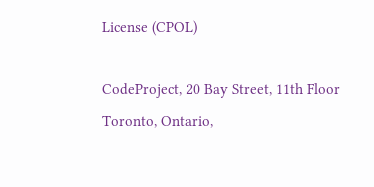License (CPOL)

CodeProject, 20 Bay Street, 11th Floor Toronto, Ontario,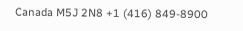Canada M5J 2N8 +1 (416) 849-8900